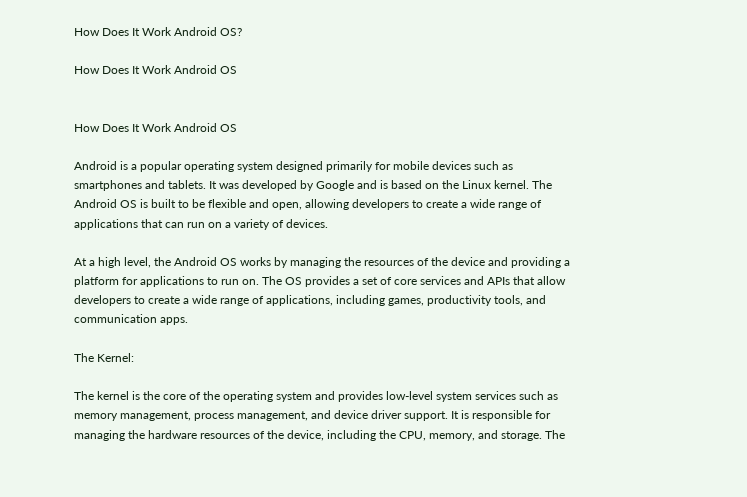How Does It Work Android OS?

How Does It Work Android OS


How Does It Work Android OS

Android is a popular operating system designed primarily for mobile devices such as smartphones and tablets. It was developed by Google and is based on the Linux kernel. The Android OS is built to be flexible and open, allowing developers to create a wide range of applications that can run on a variety of devices.

At a high level, the Android OS works by managing the resources of the device and providing a platform for applications to run on. The OS provides a set of core services and APIs that allow developers to create a wide range of applications, including games, productivity tools, and communication apps.

The Kernel:

The kernel is the core of the operating system and provides low-level system services such as memory management, process management, and device driver support. It is responsible for managing the hardware resources of the device, including the CPU, memory, and storage. The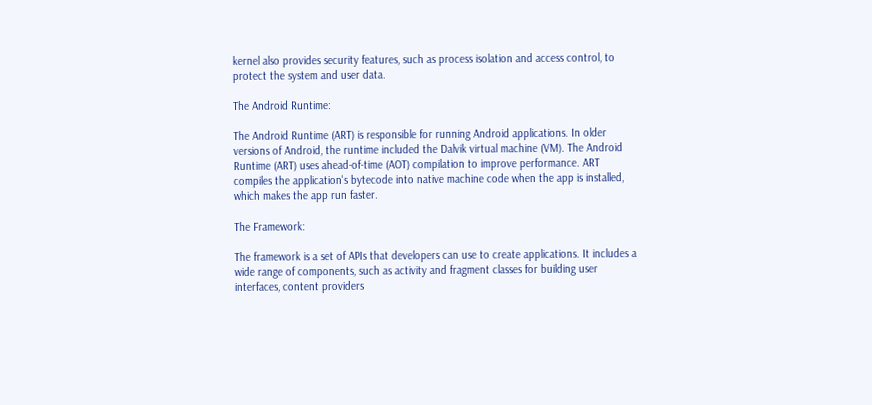kernel also provides security features, such as process isolation and access control, to protect the system and user data.

The Android Runtime:

The Android Runtime (ART) is responsible for running Android applications. In older versions of Android, the runtime included the Dalvik virtual machine (VM). The Android Runtime (ART) uses ahead-of-time (AOT) compilation to improve performance. ART compiles the application's bytecode into native machine code when the app is installed, which makes the app run faster.

The Framework:

The framework is a set of APIs that developers can use to create applications. It includes a wide range of components, such as activity and fragment classes for building user interfaces, content providers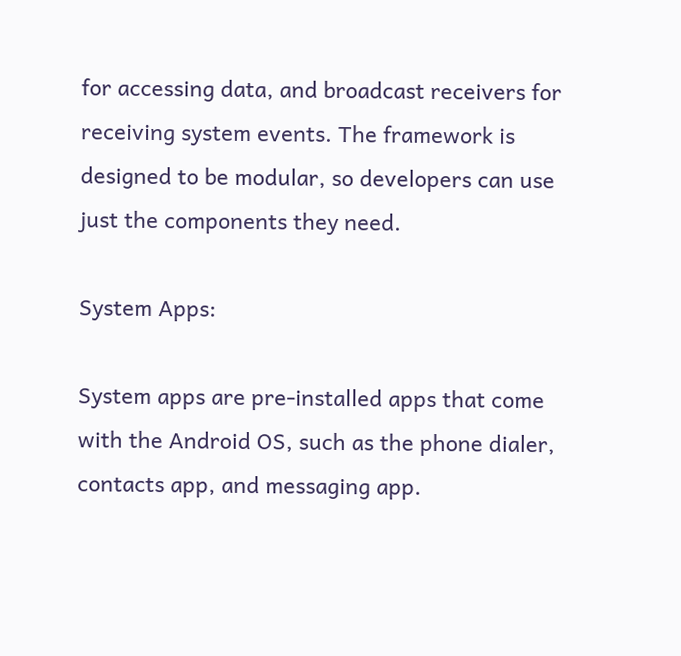for accessing data, and broadcast receivers for receiving system events. The framework is designed to be modular, so developers can use just the components they need.

System Apps:

System apps are pre-installed apps that come with the Android OS, such as the phone dialer, contacts app, and messaging app.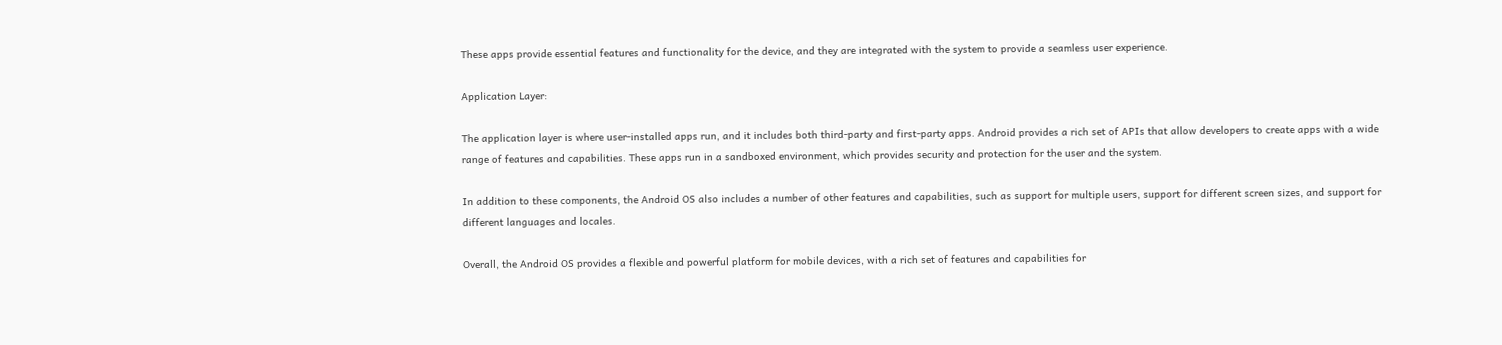These apps provide essential features and functionality for the device, and they are integrated with the system to provide a seamless user experience.

Application Layer:

The application layer is where user-installed apps run, and it includes both third-party and first-party apps. Android provides a rich set of APIs that allow developers to create apps with a wide range of features and capabilities. These apps run in a sandboxed environment, which provides security and protection for the user and the system.

In addition to these components, the Android OS also includes a number of other features and capabilities, such as support for multiple users, support for different screen sizes, and support for different languages and locales.

Overall, the Android OS provides a flexible and powerful platform for mobile devices, with a rich set of features and capabilities for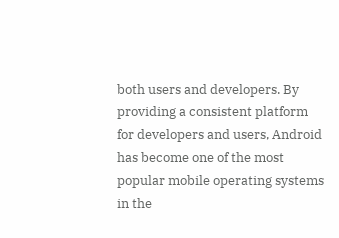both users and developers. By providing a consistent platform for developers and users, Android has become one of the most popular mobile operating systems in the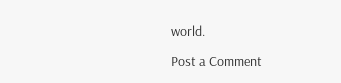world.

Post a Comment